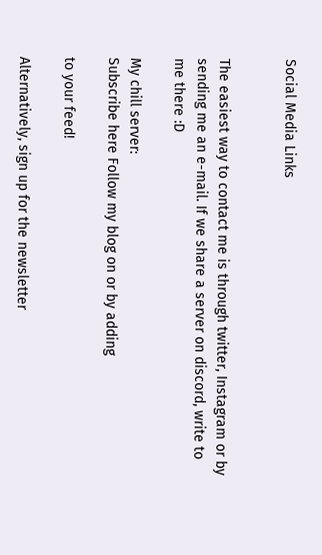Social Media Links


The easiest way to contact me is through twitter, Instagram or by sending me an e-mail. If we share a server on discord, write to me there :D

My chill server:
Subscribe here Follow my blog on or by adding

to your feed!

Alternatively, sign up for the newsletter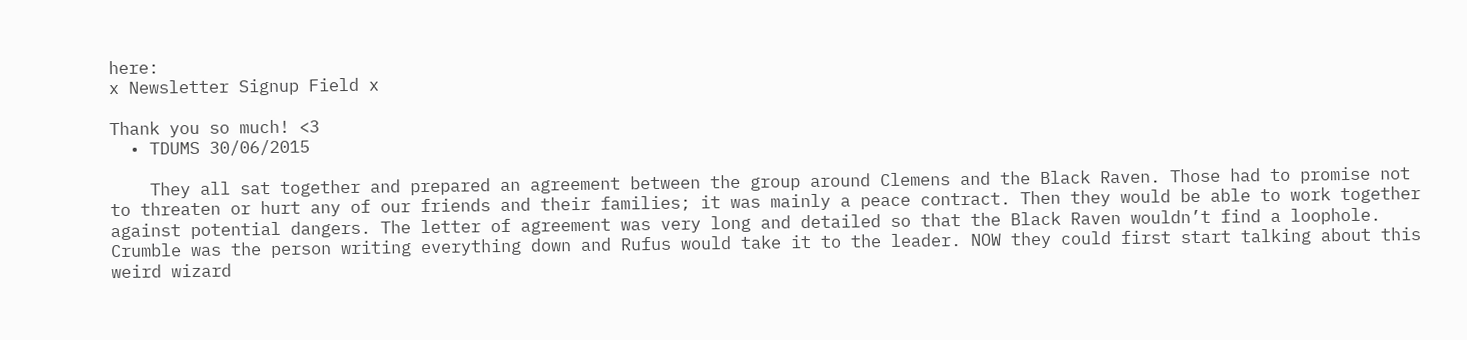here:
x Newsletter Signup Field x

Thank you so much! <3
  • TDUMS 30/06/2015

    They all sat together and prepared an agreement between the group around Clemens and the Black Raven. Those had to promise not to threaten or hurt any of our friends and their families; it was mainly a peace contract. Then they would be able to work together against potential dangers. The letter of agreement was very long and detailed so that the Black Raven wouldn’t find a loophole. Crumble was the person writing everything down and Rufus would take it to the leader. NOW they could first start talking about this weird wizard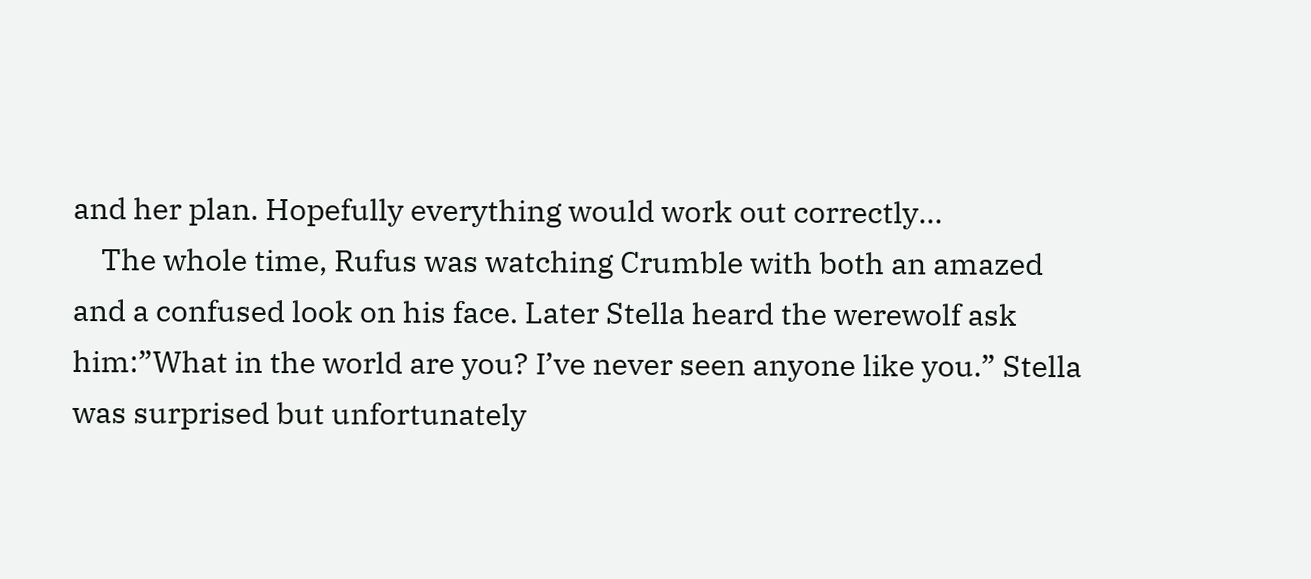and her plan. Hopefully everything would work out correctly…
    The whole time, Rufus was watching Crumble with both an amazed and a confused look on his face. Later Stella heard the werewolf ask him:”What in the world are you? I’ve never seen anyone like you.” Stella was surprised but unfortunately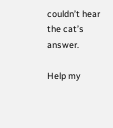couldn’t hear the cat’s answer.

Help my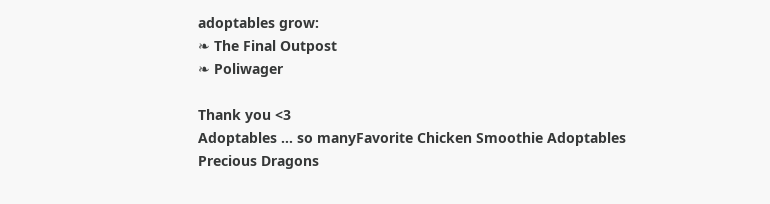adoptables grow:
❧ The Final Outpost
❧ Poliwager

Thank you <3
Adoptables … so manyFavorite Chicken Smoothie Adoptables
Precious Dragons